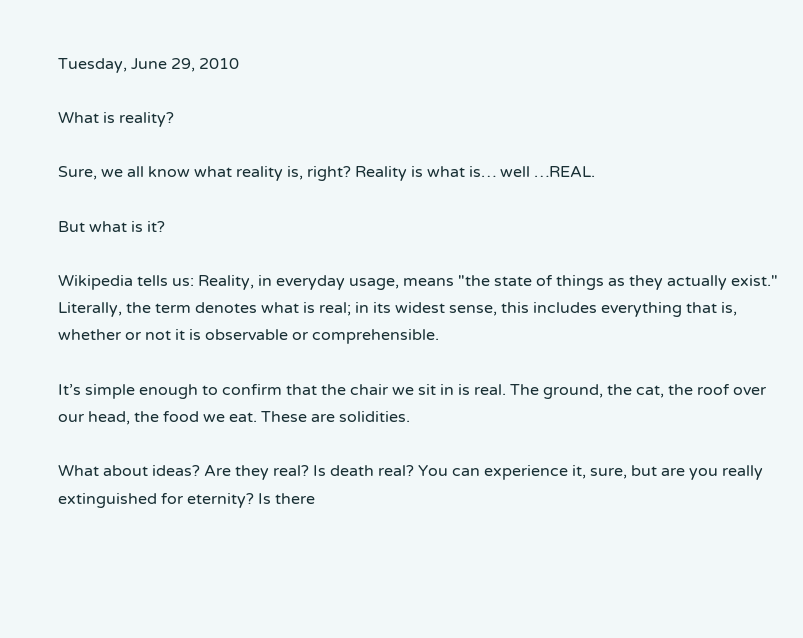Tuesday, June 29, 2010

What is reality?

Sure, we all know what reality is, right? Reality is what is… well …REAL.

But what is it?

Wikipedia tells us: Reality, in everyday usage, means "the state of things as they actually exist." Literally, the term denotes what is real; in its widest sense, this includes everything that is, whether or not it is observable or comprehensible.

It’s simple enough to confirm that the chair we sit in is real. The ground, the cat, the roof over our head, the food we eat. These are solidities.

What about ideas? Are they real? Is death real? You can experience it, sure, but are you really extinguished for eternity? Is there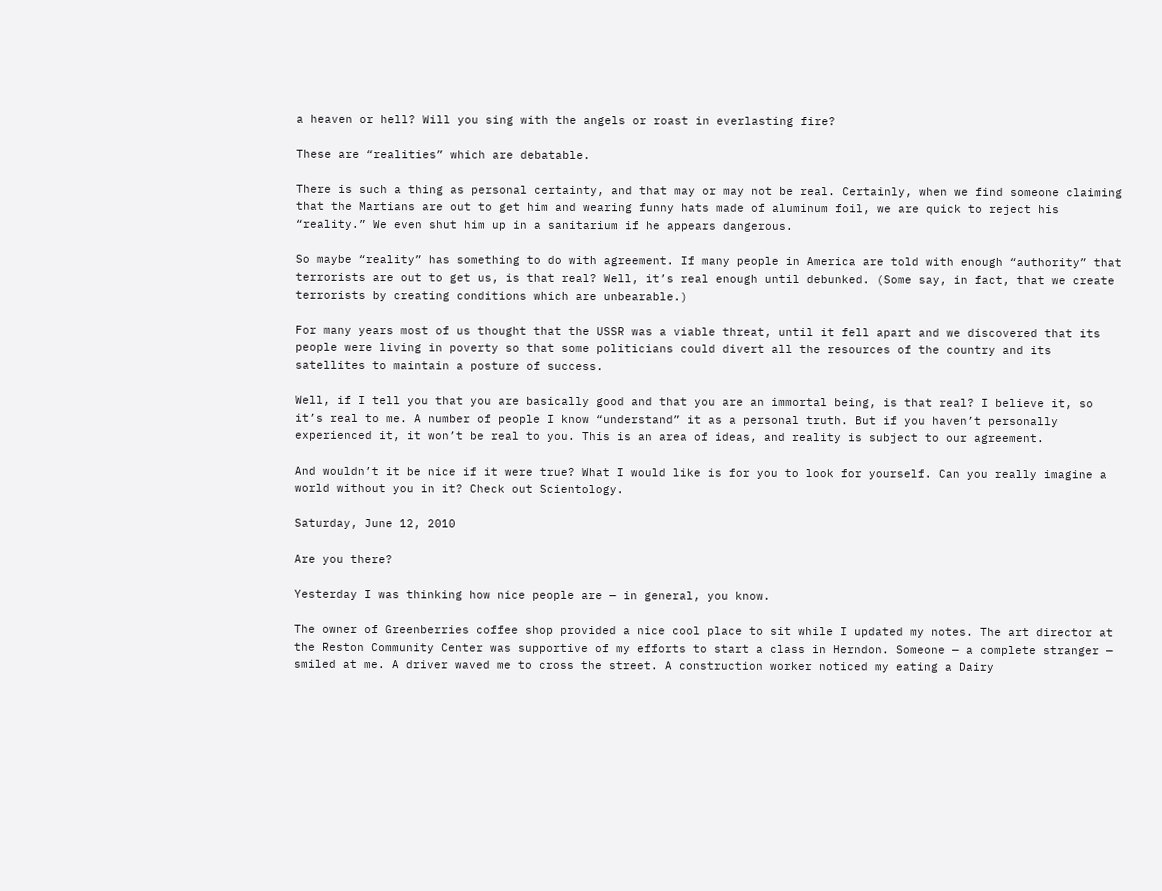a heaven or hell? Will you sing with the angels or roast in everlasting fire?

These are “realities” which are debatable.

There is such a thing as personal certainty, and that may or may not be real. Certainly, when we find someone claiming that the Martians are out to get him and wearing funny hats made of aluminum foil, we are quick to reject his “reality.” We even shut him up in a sanitarium if he appears dangerous.

So maybe “reality” has something to do with agreement. If many people in America are told with enough “authority” that terrorists are out to get us, is that real? Well, it’s real enough until debunked. (Some say, in fact, that we create terrorists by creating conditions which are unbearable.)

For many years most of us thought that the USSR was a viable threat, until it fell apart and we discovered that its people were living in poverty so that some politicians could divert all the resources of the country and its satellites to maintain a posture of success.

Well, if I tell you that you are basically good and that you are an immortal being, is that real? I believe it, so it’s real to me. A number of people I know “understand” it as a personal truth. But if you haven’t personally experienced it, it won’t be real to you. This is an area of ideas, and reality is subject to our agreement.

And wouldn’t it be nice if it were true? What I would like is for you to look for yourself. Can you really imagine a world without you in it? Check out Scientology.

Saturday, June 12, 2010

Are you there?

Yesterday I was thinking how nice people are — in general, you know.

The owner of Greenberries coffee shop provided a nice cool place to sit while I updated my notes. The art director at the Reston Community Center was supportive of my efforts to start a class in Herndon. Someone — a complete stranger — smiled at me. A driver waved me to cross the street. A construction worker noticed my eating a Dairy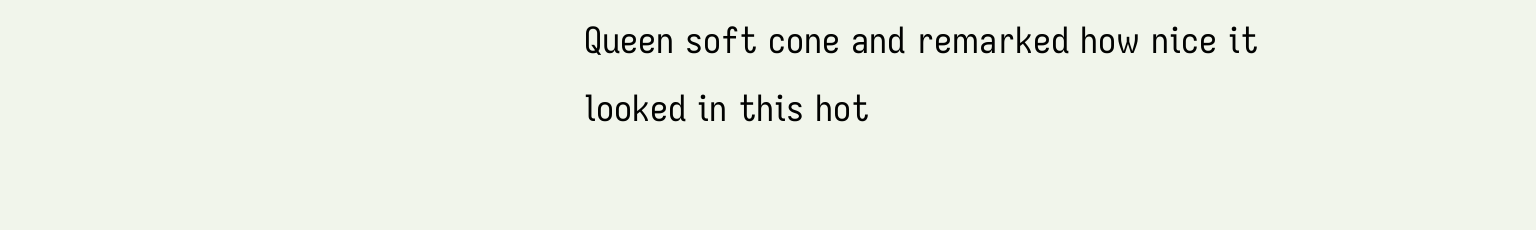Queen soft cone and remarked how nice it looked in this hot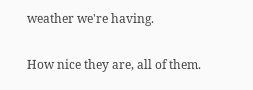weather we're having.

How nice they are, all of them.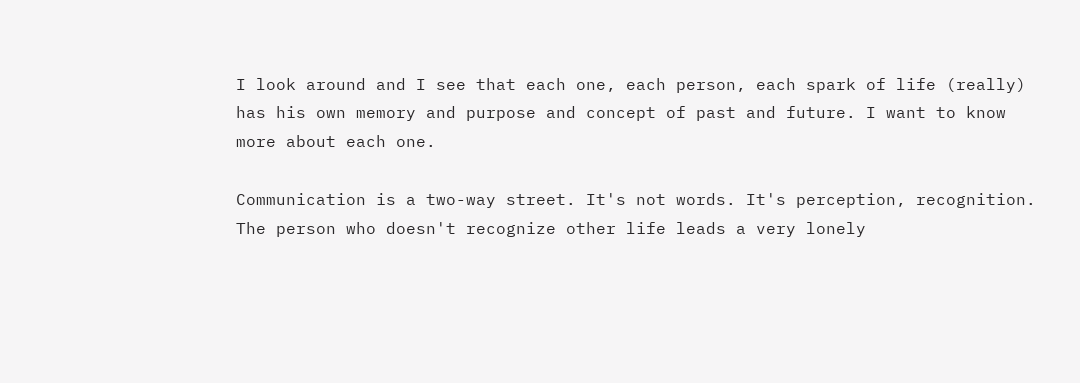I look around and I see that each one, each person, each spark of life (really) has his own memory and purpose and concept of past and future. I want to know more about each one.

Communication is a two-way street. It's not words. It's perception, recognition. The person who doesn't recognize other life leads a very lonely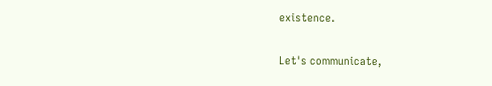existence.

Let's communicate,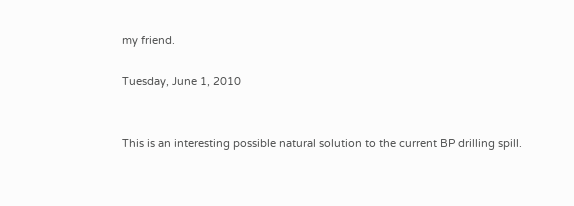my friend.

Tuesday, June 1, 2010


This is an interesting possible natural solution to the current BP drilling spill.